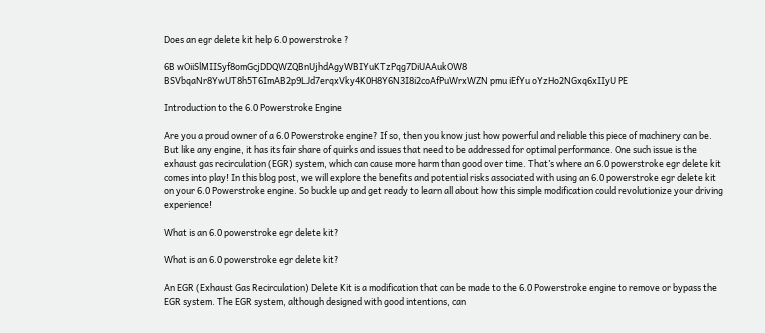Does an egr delete kit help 6.0 powerstroke ?

6B wOiiSlMIISyf8omGcjDDQWZQBnUjhdAgyWBIYuKTzPqg7DiUAAukOW8 BSVbqaNr8YwUT8h5T6ImAB2p9LJd7erqxVky4K0H8Y6N3I8i2coAfPuWrxWZN pmu iEfYu oYzHo2NGxq6xIIyU PE

Introduction to the 6.0 Powerstroke Engine

Are you a proud owner of a 6.0 Powerstroke engine? If so, then you know just how powerful and reliable this piece of machinery can be. But like any engine, it has its fair share of quirks and issues that need to be addressed for optimal performance. One such issue is the exhaust gas recirculation (EGR) system, which can cause more harm than good over time. That’s where an 6.0 powerstroke egr delete kit comes into play! In this blog post, we will explore the benefits and potential risks associated with using an 6.0 powerstroke egr delete kit on your 6.0 Powerstroke engine. So buckle up and get ready to learn all about how this simple modification could revolutionize your driving experience!

What is an 6.0 powerstroke egr delete kit?

What is an 6.0 powerstroke egr delete kit?

An EGR (Exhaust Gas Recirculation) Delete Kit is a modification that can be made to the 6.0 Powerstroke engine to remove or bypass the EGR system. The EGR system, although designed with good intentions, can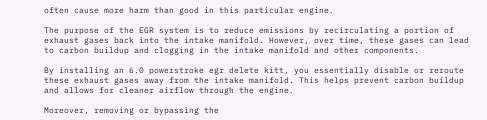often cause more harm than good in this particular engine.

The purpose of the EGR system is to reduce emissions by recirculating a portion of exhaust gases back into the intake manifold. However, over time, these gases can lead to carbon buildup and clogging in the intake manifold and other components.

By installing an 6.0 powerstroke egr delete kitt, you essentially disable or reroute these exhaust gases away from the intake manifold. This helps prevent carbon buildup and allows for cleaner airflow through the engine.

Moreover, removing or bypassing the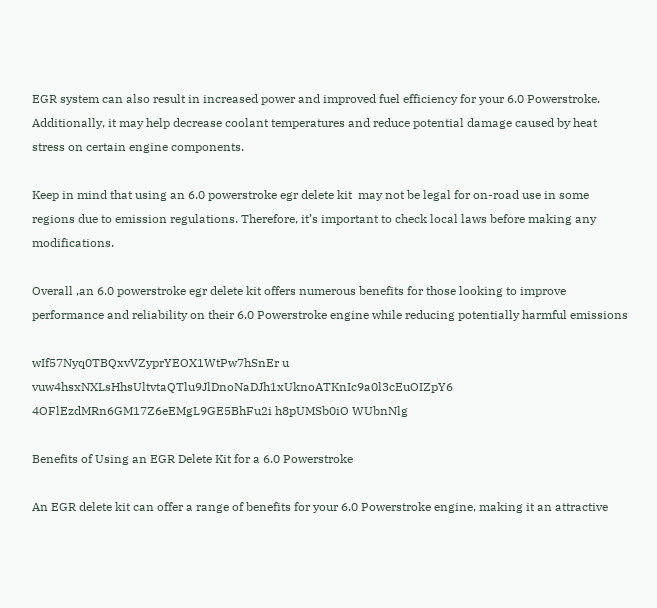EGR system can also result in increased power and improved fuel efficiency for your 6.0 Powerstroke. Additionally, it may help decrease coolant temperatures and reduce potential damage caused by heat stress on certain engine components.

Keep in mind that using an 6.0 powerstroke egr delete kit  may not be legal for on-road use in some regions due to emission regulations. Therefore, it’s important to check local laws before making any modifications.

Overall ,an 6.0 powerstroke egr delete kit offers numerous benefits for those looking to improve performance and reliability on their 6.0 Powerstroke engine while reducing potentially harmful emissions

wIf57Nyq0TBQxvVZyprYEOX1WtPw7hSnEr u vuw4hsxNXLsHhsUltvtaQTlu9JlDnoNaDJh1xUknoATKnIc9a0l3cEuOIZpY6 4OFlEzdMRn6GM17Z6eEMgL9GE5BhFu2i h8pUMSb0iO WUbnNlg

Benefits of Using an EGR Delete Kit for a 6.0 Powerstroke

An EGR delete kit can offer a range of benefits for your 6.0 Powerstroke engine, making it an attractive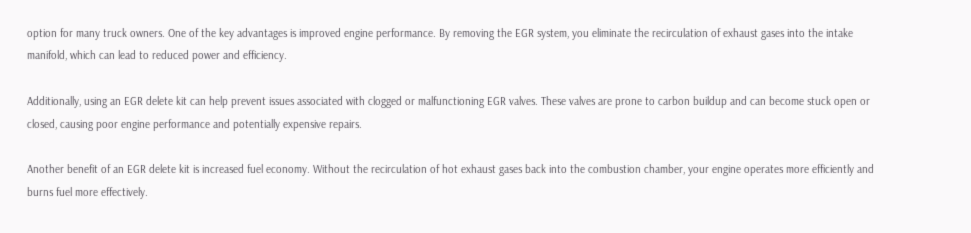option for many truck owners. One of the key advantages is improved engine performance. By removing the EGR system, you eliminate the recirculation of exhaust gases into the intake manifold, which can lead to reduced power and efficiency.

Additionally, using an EGR delete kit can help prevent issues associated with clogged or malfunctioning EGR valves. These valves are prone to carbon buildup and can become stuck open or closed, causing poor engine performance and potentially expensive repairs.

Another benefit of an EGR delete kit is increased fuel economy. Without the recirculation of hot exhaust gases back into the combustion chamber, your engine operates more efficiently and burns fuel more effectively.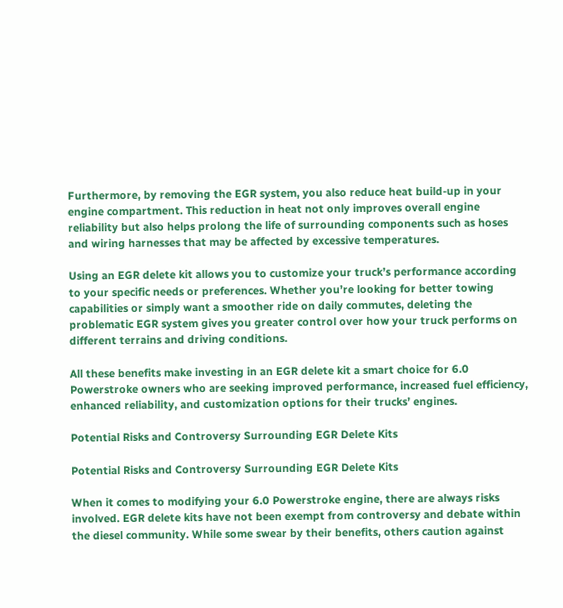Furthermore, by removing the EGR system, you also reduce heat build-up in your engine compartment. This reduction in heat not only improves overall engine reliability but also helps prolong the life of surrounding components such as hoses and wiring harnesses that may be affected by excessive temperatures.

Using an EGR delete kit allows you to customize your truck’s performance according to your specific needs or preferences. Whether you’re looking for better towing capabilities or simply want a smoother ride on daily commutes, deleting the problematic EGR system gives you greater control over how your truck performs on different terrains and driving conditions.

All these benefits make investing in an EGR delete kit a smart choice for 6.0 Powerstroke owners who are seeking improved performance, increased fuel efficiency, enhanced reliability, and customization options for their trucks’ engines.

Potential Risks and Controversy Surrounding EGR Delete Kits

Potential Risks and Controversy Surrounding EGR Delete Kits

When it comes to modifying your 6.0 Powerstroke engine, there are always risks involved. EGR delete kits have not been exempt from controversy and debate within the diesel community. While some swear by their benefits, others caution against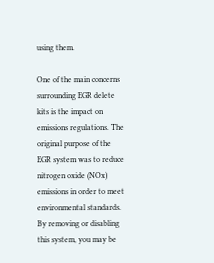using them.

One of the main concerns surrounding EGR delete kits is the impact on emissions regulations. The original purpose of the EGR system was to reduce nitrogen oxide (NOx) emissions in order to meet environmental standards. By removing or disabling this system, you may be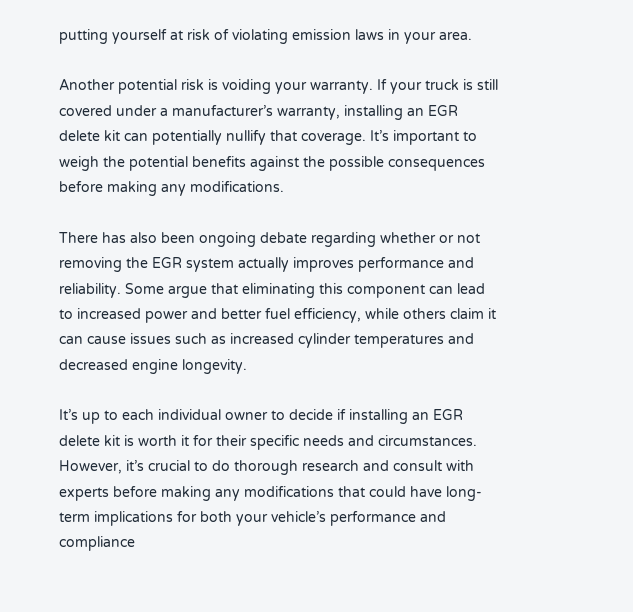putting yourself at risk of violating emission laws in your area.

Another potential risk is voiding your warranty. If your truck is still covered under a manufacturer’s warranty, installing an EGR delete kit can potentially nullify that coverage. It’s important to weigh the potential benefits against the possible consequences before making any modifications.

There has also been ongoing debate regarding whether or not removing the EGR system actually improves performance and reliability. Some argue that eliminating this component can lead to increased power and better fuel efficiency, while others claim it can cause issues such as increased cylinder temperatures and decreased engine longevity.

It’s up to each individual owner to decide if installing an EGR delete kit is worth it for their specific needs and circumstances. However, it’s crucial to do thorough research and consult with experts before making any modifications that could have long-term implications for both your vehicle’s performance and compliance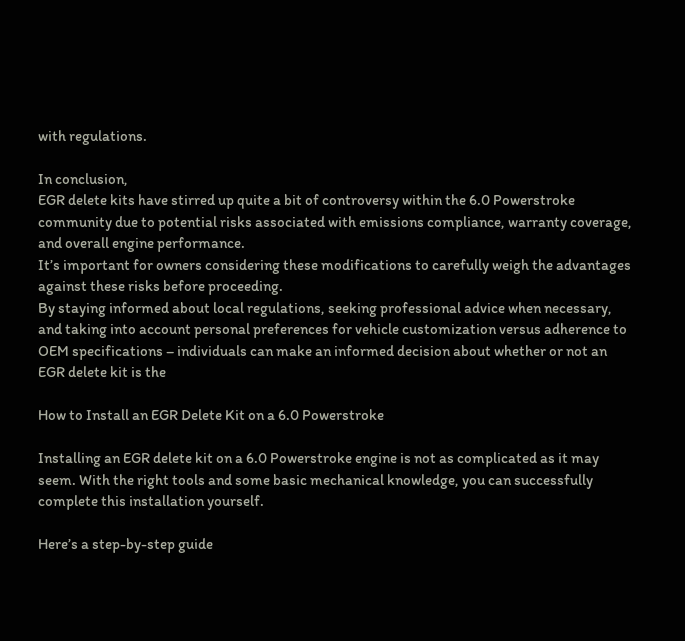with regulations.

In conclusion,
EGR delete kits have stirred up quite a bit of controversy within the 6.0 Powerstroke community due to potential risks associated with emissions compliance, warranty coverage, and overall engine performance.
It’s important for owners considering these modifications to carefully weigh the advantages against these risks before proceeding.
By staying informed about local regulations, seeking professional advice when necessary, and taking into account personal preferences for vehicle customization versus adherence to OEM specifications – individuals can make an informed decision about whether or not an EGR delete kit is the

How to Install an EGR Delete Kit on a 6.0 Powerstroke

Installing an EGR delete kit on a 6.0 Powerstroke engine is not as complicated as it may seem. With the right tools and some basic mechanical knowledge, you can successfully complete this installation yourself.

Here’s a step-by-step guide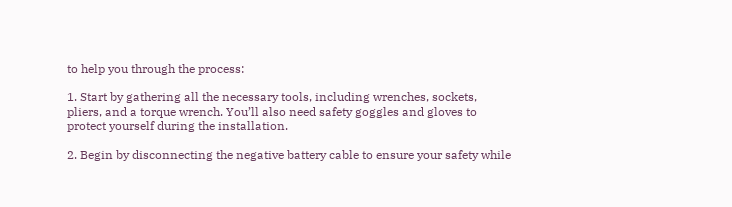to help you through the process:

1. Start by gathering all the necessary tools, including wrenches, sockets, pliers, and a torque wrench. You’ll also need safety goggles and gloves to protect yourself during the installation.

2. Begin by disconnecting the negative battery cable to ensure your safety while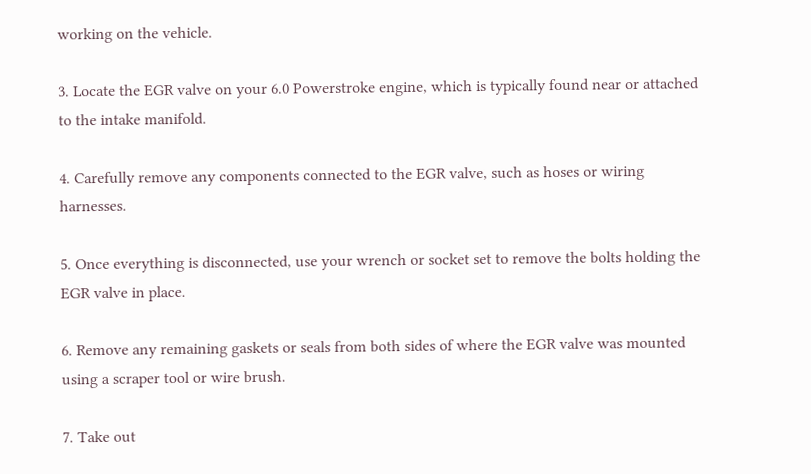working on the vehicle.

3. Locate the EGR valve on your 6.0 Powerstroke engine, which is typically found near or attached to the intake manifold.

4. Carefully remove any components connected to the EGR valve, such as hoses or wiring harnesses.

5. Once everything is disconnected, use your wrench or socket set to remove the bolts holding the EGR valve in place.

6. Remove any remaining gaskets or seals from both sides of where the EGR valve was mounted using a scraper tool or wire brush.

7. Take out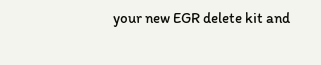your new EGR delete kit and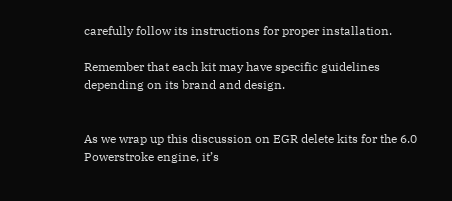carefully follow its instructions for proper installation.

Remember that each kit may have specific guidelines depending on its brand and design.


As we wrap up this discussion on EGR delete kits for the 6.0 Powerstroke engine, it’s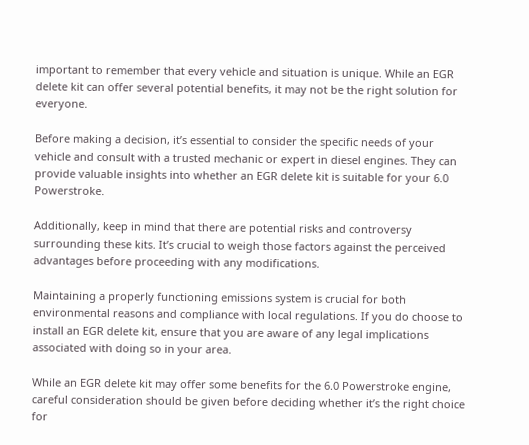important to remember that every vehicle and situation is unique. While an EGR delete kit can offer several potential benefits, it may not be the right solution for everyone.

Before making a decision, it’s essential to consider the specific needs of your vehicle and consult with a trusted mechanic or expert in diesel engines. They can provide valuable insights into whether an EGR delete kit is suitable for your 6.0 Powerstroke.

Additionally, keep in mind that there are potential risks and controversy surrounding these kits. It’s crucial to weigh those factors against the perceived advantages before proceeding with any modifications.

Maintaining a properly functioning emissions system is crucial for both environmental reasons and compliance with local regulations. If you do choose to install an EGR delete kit, ensure that you are aware of any legal implications associated with doing so in your area.

While an EGR delete kit may offer some benefits for the 6.0 Powerstroke engine, careful consideration should be given before deciding whether it’s the right choice for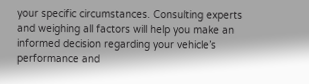your specific circumstances. Consulting experts and weighing all factors will help you make an informed decision regarding your vehicle’s performance and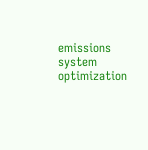emissions system optimization